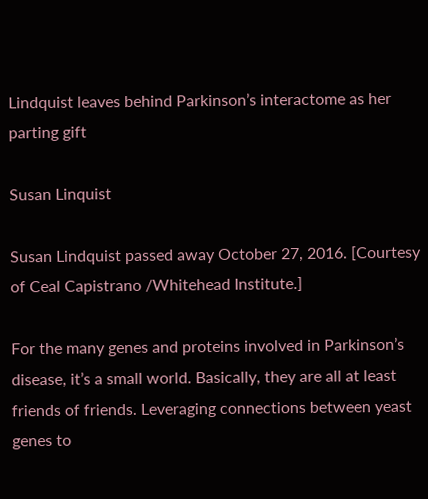Lindquist leaves behind Parkinson’s interactome as her parting gift

Susan Linquist

Susan Lindquist passed away October 27, 2016. [Courtesy of Ceal Capistrano /Whitehead Institute.]

For the many genes and proteins involved in Parkinson’s disease, it’s a small world. Basically, they are all at least friends of friends. Leveraging connections between yeast genes to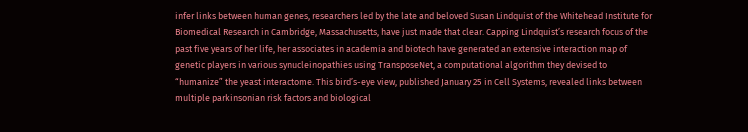infer links between human genes, researchers led by the late and beloved Susan Lindquist of the Whitehead Institute for Biomedical Research in Cambridge, Massachusetts, have just made that clear. Capping Lindquist’s research focus of the past five years of her life, her associates in academia and biotech have generated an extensive interaction map of genetic players in various synucleinopathies using TransposeNet, a computational algorithm they devised to “humanize” the yeast interactome. This bird’s-eye view, published January 25 in Cell Systems, revealed links between multiple parkinsonian risk factors and biological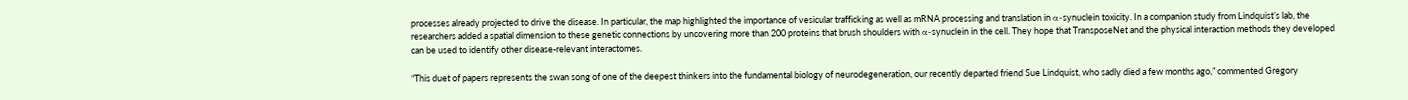processes already projected to drive the disease. In particular, the map highlighted the importance of vesicular trafficking as well as mRNA processing and translation in α-synuclein toxicity. In a companion study from Lindquist’s lab, the researchers added a spatial dimension to these genetic connections by uncovering more than 200 proteins that brush shoulders with α-synuclein in the cell. They hope that TransposeNet and the physical interaction methods they developed can be used to identify other disease-relevant interactomes.

“This duet of papers represents the swan song of one of the deepest thinkers into the fundamental biology of neurodegeneration, our recently departed friend Sue Lindquist, who sadly died a few months ago,” commented Gregory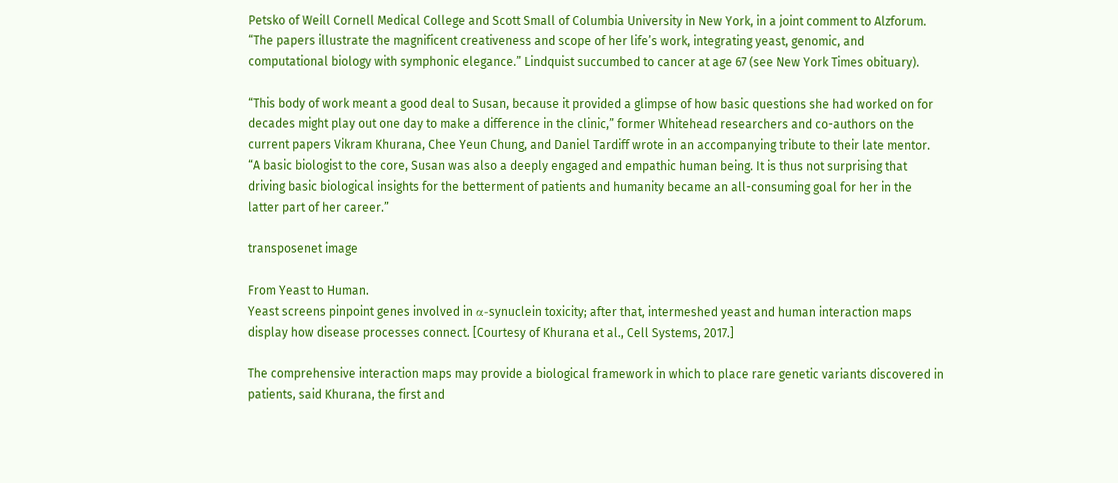Petsko of Weill Cornell Medical College and Scott Small of Columbia University in New York, in a joint comment to Alzforum. “The papers illustrate the magnificent creativeness and scope of her life’s work, integrating yeast, genomic, and computational biology with symphonic elegance.” Lindquist succumbed to cancer at age 67 (see New York Times obituary).

“This body of work meant a good deal to Susan, because it provided a glimpse of how basic questions she had worked on for decades might play out one day to make a difference in the clinic,” former Whitehead researchers and co-authors on the current papers Vikram Khurana, Chee Yeun Chung, and Daniel Tardiff wrote in an accompanying tribute to their late mentor. “A basic biologist to the core, Susan was also a deeply engaged and empathic human being. It is thus not surprising that driving basic biological insights for the betterment of patients and humanity became an all-consuming goal for her in the latter part of her career.”

transposenet image

From Yeast to Human.
Yeast screens pinpoint genes involved in α-synuclein toxicity; after that, intermeshed yeast and human interaction maps display how disease processes connect. [Courtesy of Khurana et al., Cell Systems, 2017.]

The comprehensive interaction maps may provide a biological framework in which to place rare genetic variants discovered in patients, said Khurana, the first and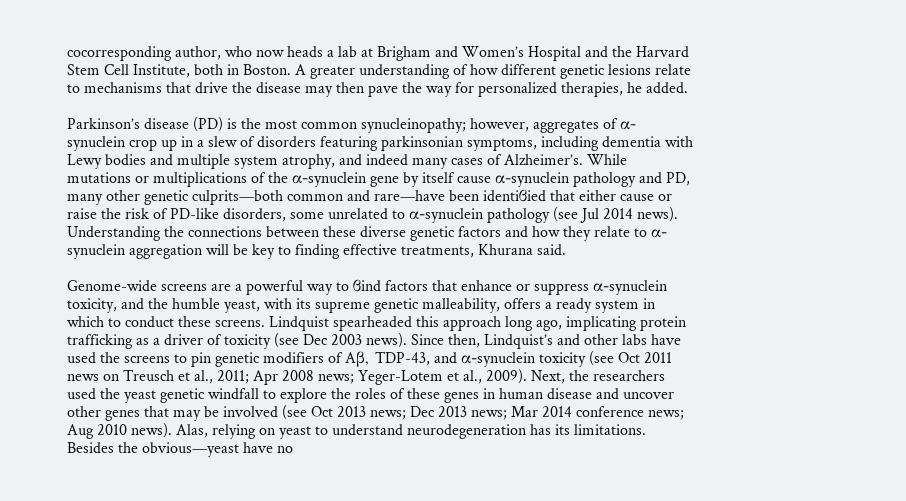cocorresponding author, who now heads a lab at Brigham and Women’s Hospital and the Harvard Stem Cell Institute, both in Boston. A greater understanding of how different genetic lesions relate to mechanisms that drive the disease may then pave the way for personalized therapies, he added.

Parkinson’s disease (PD) is the most common synucleinopathy; however, aggregates of α-synuclein crop up in a slew of disorders featuring parkinsonian symptoms, including dementia with Lewy bodies and multiple system atrophy, and indeed many cases of Alzheimer’s. While mutations or multiplications of the α-synuclein gene by itself cause α-synuclein pathology and PD, many other genetic culprits—both common and rare—have been identiϐied that either cause or raise the risk of PD-like disorders, some unrelated to α-synuclein pathology (see Jul 2014 news). Understanding the connections between these diverse genetic factors and how they relate to α-synuclein aggregation will be key to finding effective treatments, Khurana said.

Genome-wide screens are a powerful way to ϐind factors that enhance or suppress α-synuclein toxicity, and the humble yeast, with its supreme genetic malleability, offers a ready system in which to conduct these screens. Lindquist spearheaded this approach long ago, implicating protein trafficking as a driver of toxicity (see Dec 2003 news). Since then, Lindquist’s and other labs have used the screens to pin genetic modifiers of Aβ, TDP-43, and α-synuclein toxicity (see Oct 2011 news on Treusch et al., 2011; Apr 2008 news; Yeger-Lotem et al., 2009). Next, the researchers used the yeast genetic windfall to explore the roles of these genes in human disease and uncover other genes that may be involved (see Oct 2013 news; Dec 2013 news; Mar 2014 conference news; Aug 2010 news). Alas, relying on yeast to understand neurodegeneration has its limitations. Besides the obvious—yeast have no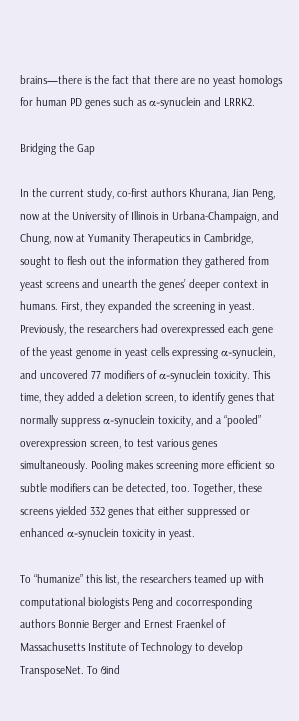brains—there is the fact that there are no yeast homologs for human PD genes such as α-synuclein and LRRK2.

Bridging the Gap

In the current study, co-first authors Khurana, Jian Peng, now at the University of Illinois in Urbana-Champaign, and Chung, now at Yumanity Therapeutics in Cambridge, sought to flesh out the information they gathered from yeast screens and unearth the genes’ deeper context in humans. First, they expanded the screening in yeast. Previously, the researchers had overexpressed each gene of the yeast genome in yeast cells expressing α-synuclein, and uncovered 77 modifiers of α-synuclein toxicity. This time, they added a deletion screen, to identify genes that normally suppress α-synuclein toxicity, and a “pooled” overexpression screen, to test various genes simultaneously. Pooling makes screening more efficient so subtle modifiers can be detected, too. Together, these screens yielded 332 genes that either suppressed or enhanced α-synuclein toxicity in yeast.

To “humanize” this list, the researchers teamed up with computational biologists Peng and cocorresponding authors Bonnie Berger and Ernest Fraenkel of Massachusetts Institute of Technology to develop TransposeNet. To ϐind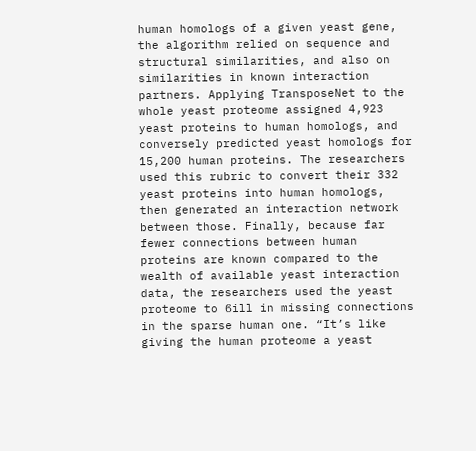human homologs of a given yeast gene, the algorithm relied on sequence and structural similarities, and also on similarities in known interaction partners. Applying TransposeNet to the whole yeast proteome assigned 4,923 yeast proteins to human homologs, and conversely predicted yeast homologs for 15,200 human proteins. The researchers used this rubric to convert their 332 yeast proteins into human homologs, then generated an interaction network between those. Finally, because far fewer connections between human proteins are known compared to the wealth of available yeast interaction data, the researchers used the yeast proteome to ϐill in missing connections in the sparse human one. “It’s like giving the human proteome a yeast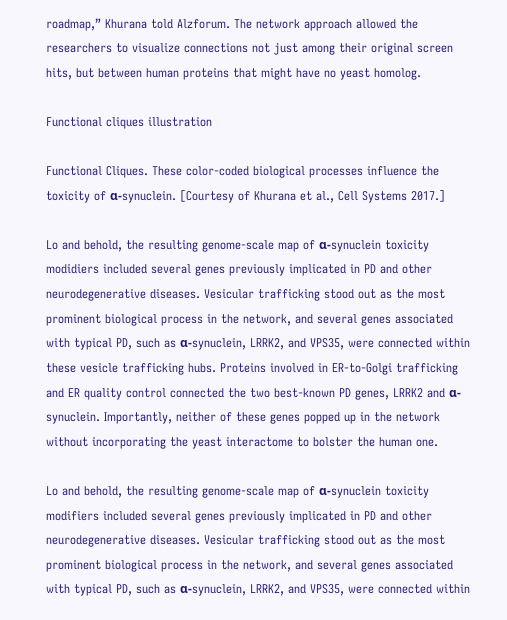roadmap,” Khurana told Alzforum. The network approach allowed the researchers to visualize connections not just among their original screen hits, but between human proteins that might have no yeast homolog.

Functional cliques illustration

Functional Cliques. These color-coded biological processes influence the toxicity of α-synuclein. [Courtesy of Khurana et al., Cell Systems 2017.]

Lo and behold, the resulting genome-scale map of α-synuclein toxicity modidiers included several genes previously implicated in PD and other neurodegenerative diseases. Vesicular trafficking stood out as the most prominent biological process in the network, and several genes associated with typical PD, such as α-synuclein, LRRK2, and VPS35, were connected within these vesicle trafficking hubs. Proteins involved in ER-to-Golgi trafficking and ER quality control connected the two best-known PD genes, LRRK2 and α-synuclein. Importantly, neither of these genes popped up in the network without incorporating the yeast interactome to bolster the human one.

Lo and behold, the resulting genome-scale map of α-synuclein toxicity modifiers included several genes previously implicated in PD and other neurodegenerative diseases. Vesicular trafficking stood out as the most prominent biological process in the network, and several genes associated with typical PD, such as α-synuclein, LRRK2, and VPS35, were connected within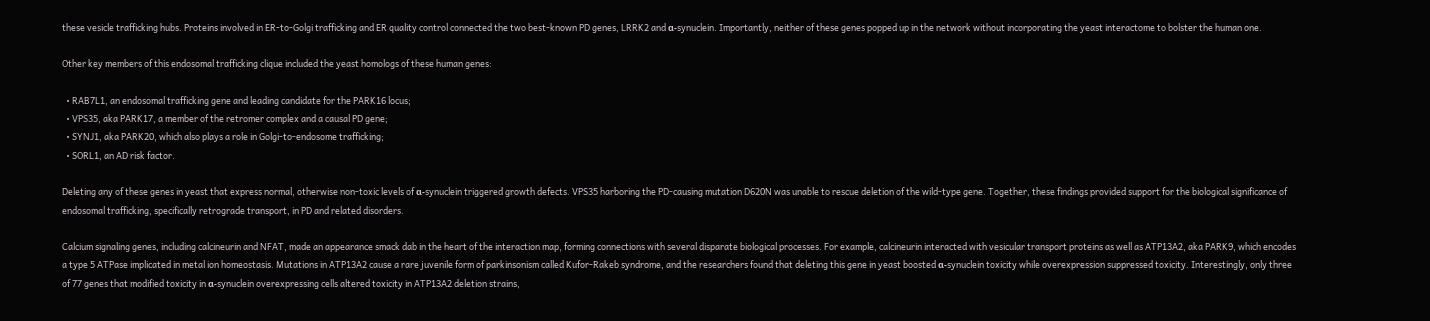these vesicle trafficking hubs. Proteins involved in ER-to-Golgi trafficking and ER quality control connected the two best-known PD genes, LRRK2 and α-synuclein. Importantly, neither of these genes popped up in the network without incorporating the yeast interactome to bolster the human one.

Other key members of this endosomal trafficking clique included the yeast homologs of these human genes:

  • RAB7L1, an endosomal trafficking gene and leading candidate for the PARK16 locus;
  • VPS35, aka PARK17, a member of the retromer complex and a causal PD gene;
  • SYNJ1, aka PARK20, which also plays a role in Golgi-to-endosome trafficking;
  • SORL1, an AD risk factor.

Deleting any of these genes in yeast that express normal, otherwise non-toxic levels of α-synuclein triggered growth defects. VPS35 harboring the PD-causing mutation D620N was unable to rescue deletion of the wild-type gene. Together, these findings provided support for the biological significance of endosomal trafficking, specifically retrograde transport, in PD and related disorders.

Calcium signaling genes, including calcineurin and NFAT, made an appearance smack dab in the heart of the interaction map, forming connections with several disparate biological processes. For example, calcineurin interacted with vesicular transport proteins as well as ATP13A2, aka PARK9, which encodes a type 5 ATPase implicated in metal ion homeostasis. Mutations in ATP13A2 cause a rare juvenile form of parkinsonism called Kufor-Rakeb syndrome, and the researchers found that deleting this gene in yeast boosted α-synuclein toxicity while overexpression suppressed toxicity. Interestingly, only three of 77 genes that modified toxicity in α-synuclein overexpressing cells altered toxicity in ATP13A2 deletion strains,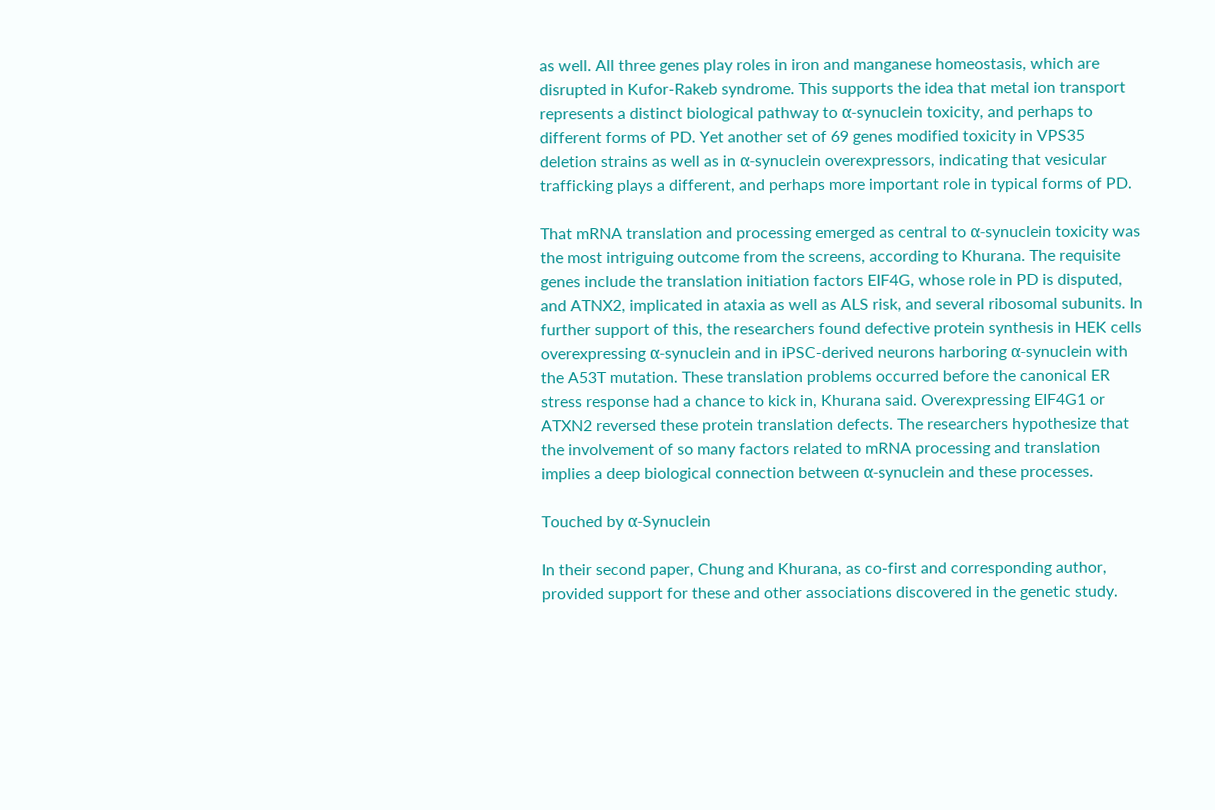as well. All three genes play roles in iron and manganese homeostasis, which are disrupted in Kufor-Rakeb syndrome. This supports the idea that metal ion transport represents a distinct biological pathway to α-synuclein toxicity, and perhaps to different forms of PD. Yet another set of 69 genes modified toxicity in VPS35 deletion strains as well as in α-synuclein overexpressors, indicating that vesicular trafficking plays a different, and perhaps more important role in typical forms of PD.

That mRNA translation and processing emerged as central to α-synuclein toxicity was the most intriguing outcome from the screens, according to Khurana. The requisite genes include the translation initiation factors EIF4G, whose role in PD is disputed, and ATNX2, implicated in ataxia as well as ALS risk, and several ribosomal subunits. In further support of this, the researchers found defective protein synthesis in HEK cells overexpressing α-synuclein and in iPSC-derived neurons harboring α-synuclein with the A53T mutation. These translation problems occurred before the canonical ER stress response had a chance to kick in, Khurana said. Overexpressing EIF4G1 or ATXN2 reversed these protein translation defects. The researchers hypothesize that the involvement of so many factors related to mRNA processing and translation implies a deep biological connection between α-synuclein and these processes.

Touched by α-Synuclein

In their second paper, Chung and Khurana, as co-first and corresponding author, provided support for these and other associations discovered in the genetic study.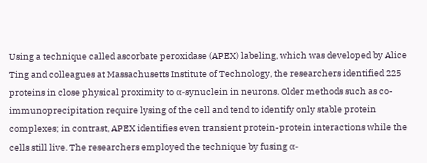Using a technique called ascorbate peroxidase (APEX) labeling, which was developed by Alice Ting and colleagues at Massachusetts Institute of Technology, the researchers identified 225 proteins in close physical proximity to α-synuclein in neurons. Older methods such as co-immunoprecipitation require lysing of the cell and tend to identify only stable protein complexes; in contrast, APEX identifies even transient protein-protein interactions while the cells still live. The researchers employed the technique by fusing α-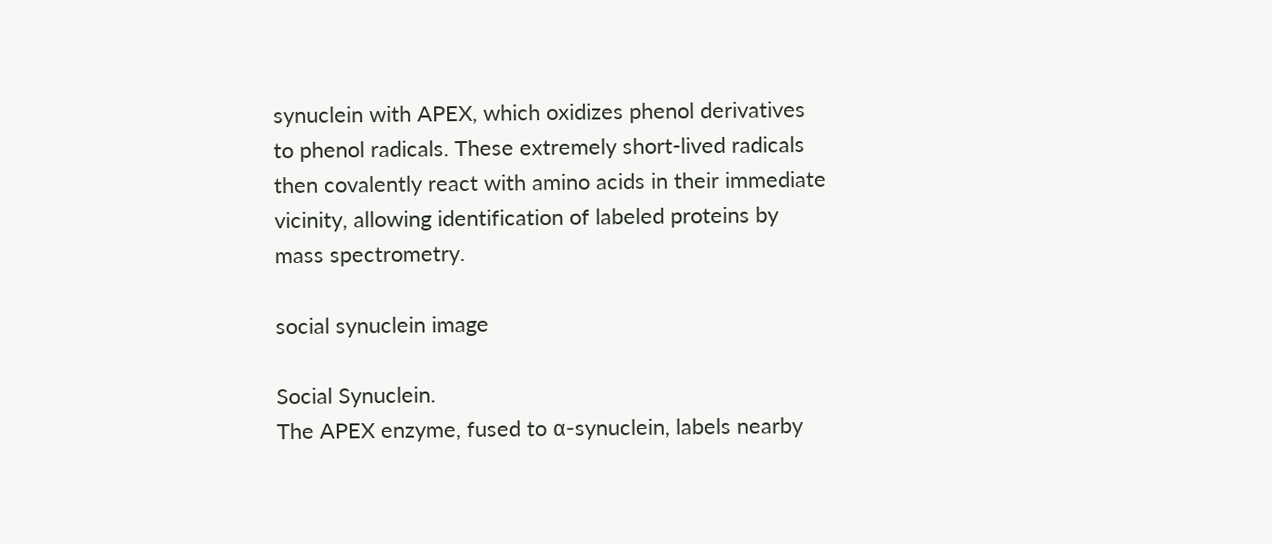synuclein with APEX, which oxidizes phenol derivatives to phenol radicals. These extremely short-lived radicals then covalently react with amino acids in their immediate vicinity, allowing identification of labeled proteins by mass spectrometry.

social synuclein image

Social Synuclein.
The APEX enzyme, fused to α-synuclein, labels nearby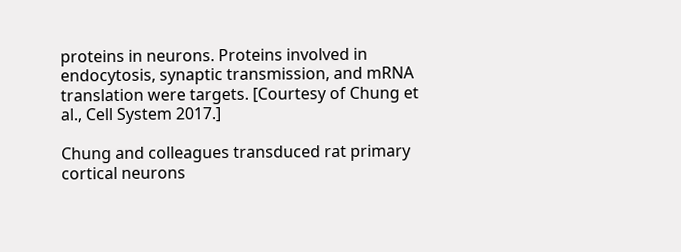proteins in neurons. Proteins involved in endocytosis, synaptic transmission, and mRNA translation were targets. [Courtesy of Chung et al., Cell System 2017.]

Chung and colleagues transduced rat primary cortical neurons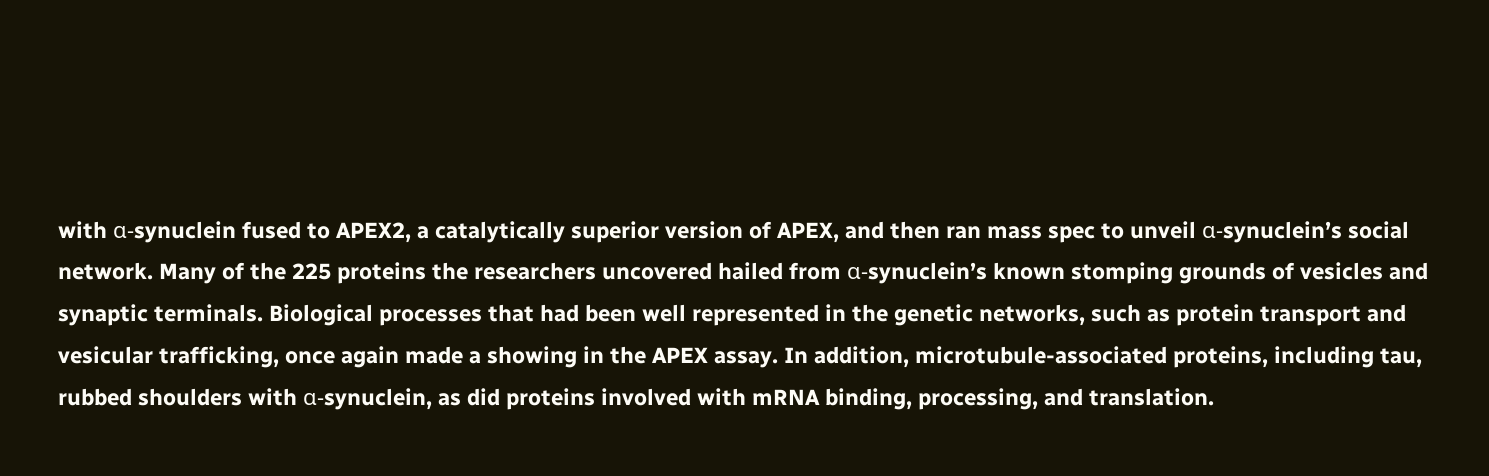with α-synuclein fused to APEX2, a catalytically superior version of APEX, and then ran mass spec to unveil α-synuclein’s social network. Many of the 225 proteins the researchers uncovered hailed from α-synuclein’s known stomping grounds of vesicles and synaptic terminals. Biological processes that had been well represented in the genetic networks, such as protein transport and vesicular trafficking, once again made a showing in the APEX assay. In addition, microtubule-associated proteins, including tau, rubbed shoulders with α-synuclein, as did proteins involved with mRNA binding, processing, and translation.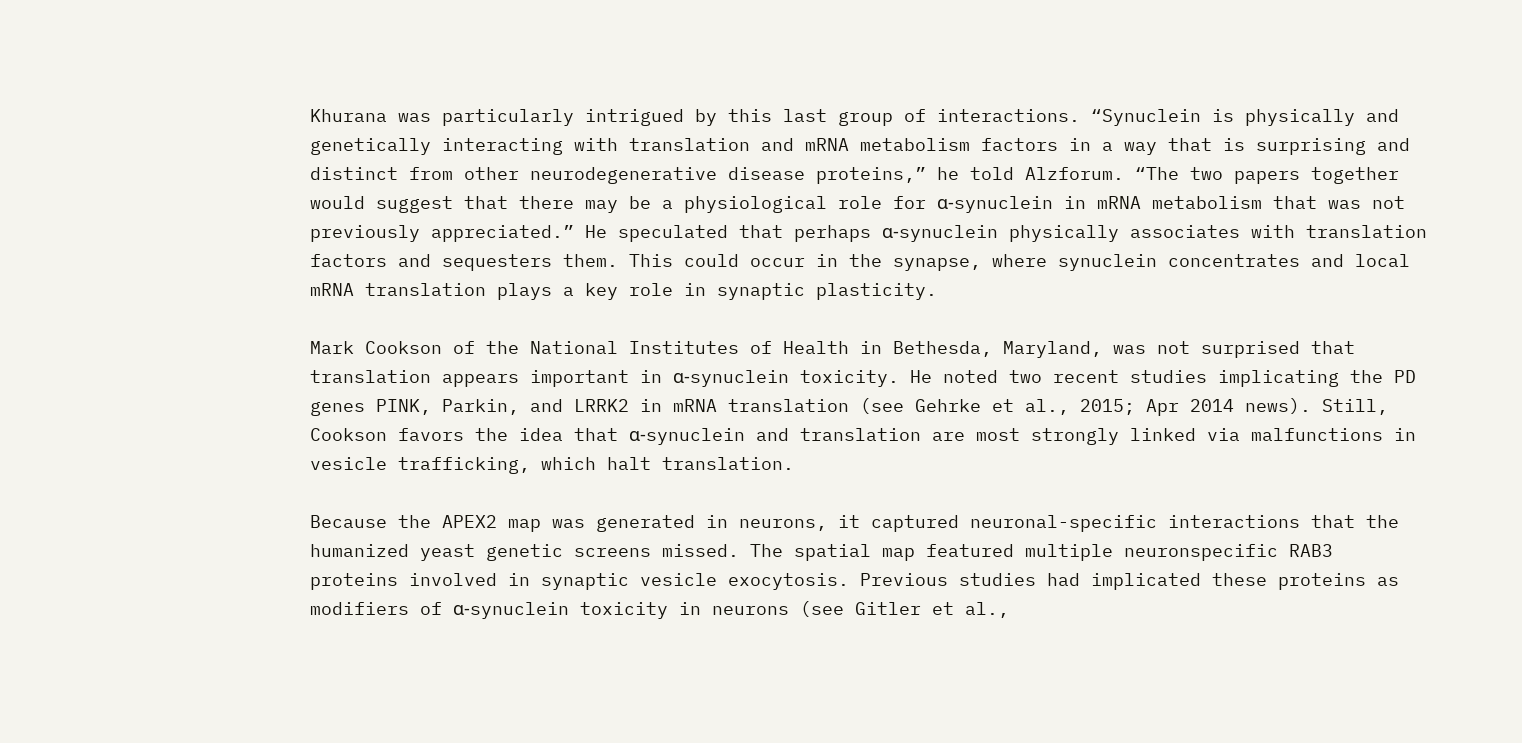Khurana was particularly intrigued by this last group of interactions. “Synuclein is physically and genetically interacting with translation and mRNA metabolism factors in a way that is surprising and distinct from other neurodegenerative disease proteins,” he told Alzforum. “The two papers together would suggest that there may be a physiological role for α-synuclein in mRNA metabolism that was not previously appreciated.” He speculated that perhaps α-synuclein physically associates with translation factors and sequesters them. This could occur in the synapse, where synuclein concentrates and local mRNA translation plays a key role in synaptic plasticity.

Mark Cookson of the National Institutes of Health in Bethesda, Maryland, was not surprised that translation appears important in α-synuclein toxicity. He noted two recent studies implicating the PD genes PINK, Parkin, and LRRK2 in mRNA translation (see Gehrke et al., 2015; Apr 2014 news). Still, Cookson favors the idea that α-synuclein and translation are most strongly linked via malfunctions in vesicle trafficking, which halt translation.

Because the APEX2 map was generated in neurons, it captured neuronal-specific interactions that the humanized yeast genetic screens missed. The spatial map featured multiple neuronspecific RAB3 proteins involved in synaptic vesicle exocytosis. Previous studies had implicated these proteins as modifiers of α-synuclein toxicity in neurons (see Gitler et al.,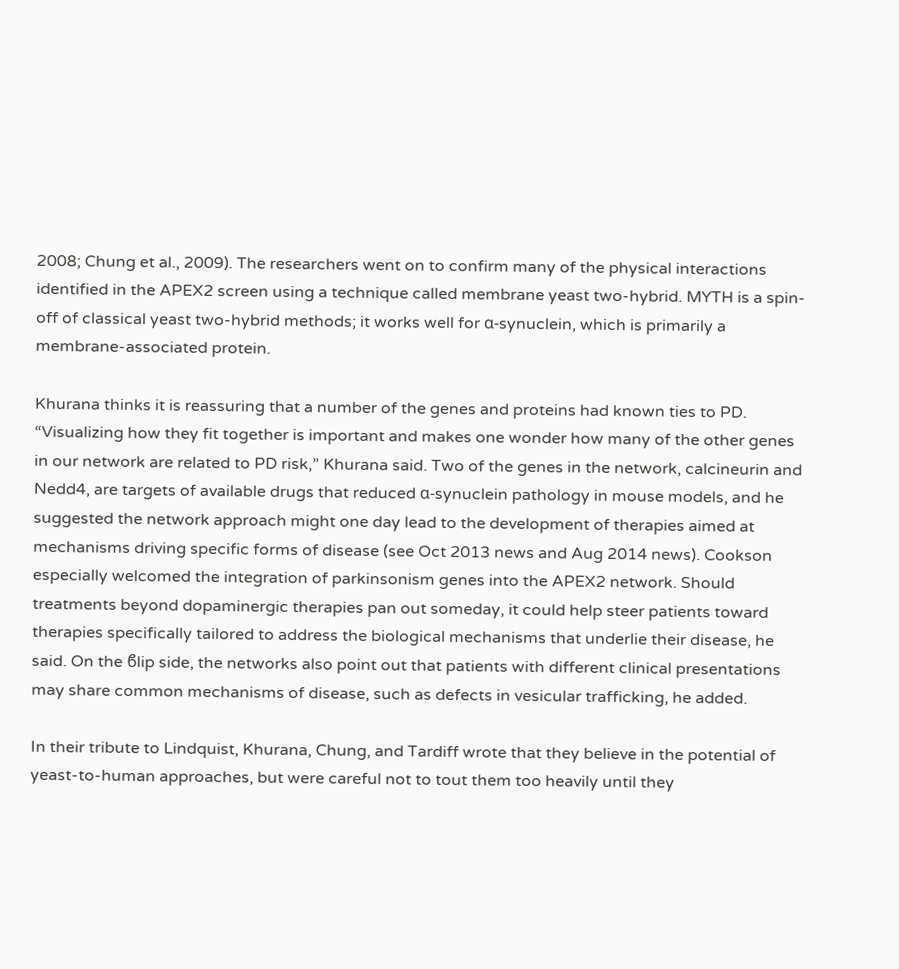2008; Chung et al., 2009). The researchers went on to confirm many of the physical interactions identified in the APEX2 screen using a technique called membrane yeast two-hybrid. MYTH is a spin-off of classical yeast two-hybrid methods; it works well for α-synuclein, which is primarily a membrane-associated protein.

Khurana thinks it is reassuring that a number of the genes and proteins had known ties to PD. “Visualizing how they fit together is important and makes one wonder how many of the other genes in our network are related to PD risk,” Khurana said. Two of the genes in the network, calcineurin and Nedd4, are targets of available drugs that reduced α-synuclein pathology in mouse models, and he suggested the network approach might one day lead to the development of therapies aimed at mechanisms driving specific forms of disease (see Oct 2013 news and Aug 2014 news). Cookson especially welcomed the integration of parkinsonism genes into the APEX2 network. Should treatments beyond dopaminergic therapies pan out someday, it could help steer patients toward therapies specifically tailored to address the biological mechanisms that underlie their disease, he said. On the ϐlip side, the networks also point out that patients with different clinical presentations may share common mechanisms of disease, such as defects in vesicular trafficking, he added.

In their tribute to Lindquist, Khurana, Chung, and Tardiff wrote that they believe in the potential of yeast-to-human approaches, but were careful not to tout them too heavily until they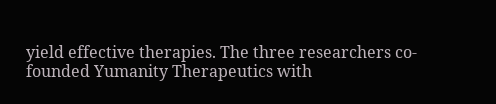yield effective therapies. The three researchers co-founded Yumanity Therapeutics with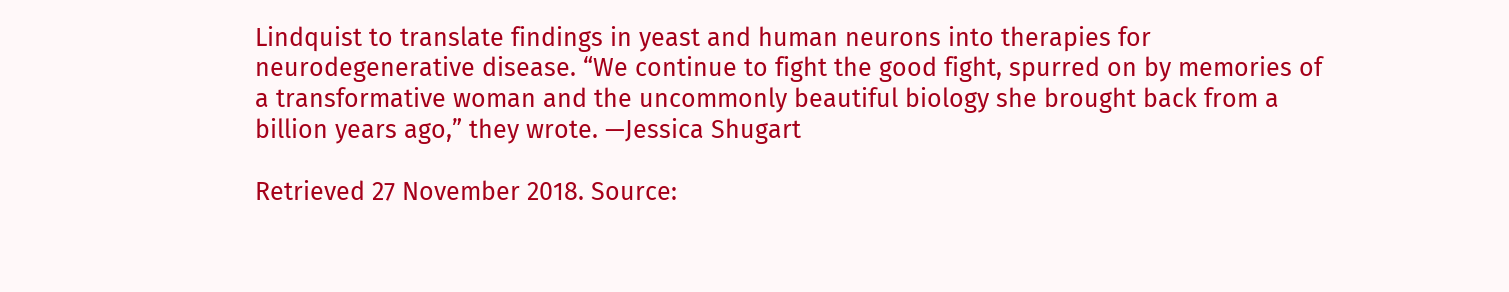Lindquist to translate findings in yeast and human neurons into therapies for neurodegenerative disease. “We continue to fight the good fight, spurred on by memories of a transformative woman and the uncommonly beautiful biology she brought back from a billion years ago,” they wrote. —Jessica Shugart

Retrieved 27 November 2018. Source: